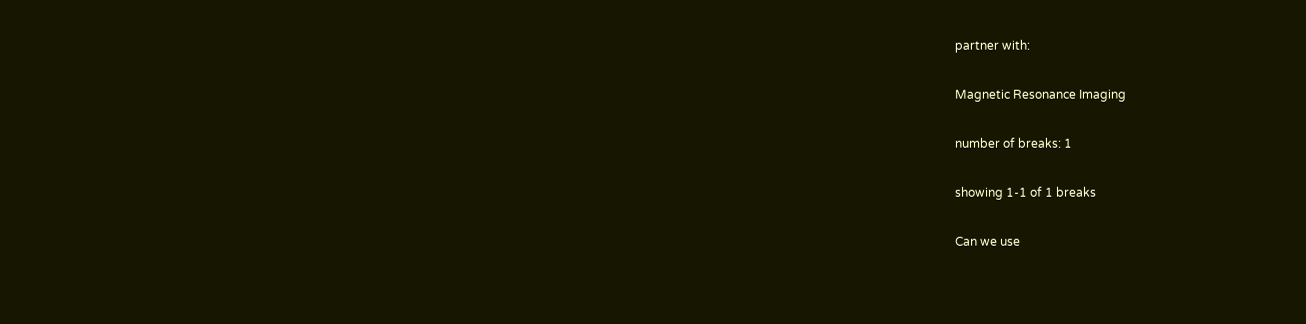partner with:

Magnetic Resonance Imaging

number of breaks: 1

showing 1-1 of 1 breaks

Can we use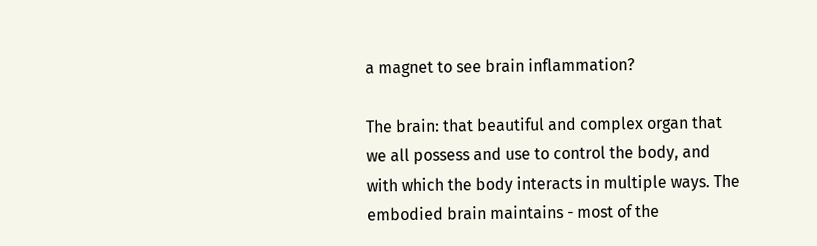a magnet to see brain inflammation?

The brain: that beautiful and complex organ that we all possess and use to control the body, and with which the body interacts in multiple ways. The embodied brain maintains - most of the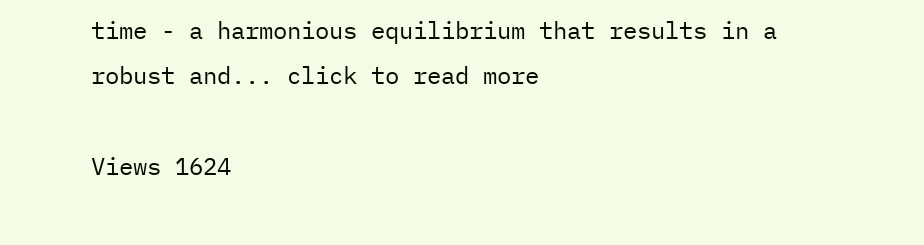time - a harmonious equilibrium that results in a robust and... click to read more

Views 1624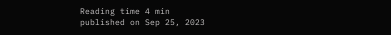Reading time 4 min
published on Sep 25, 2023